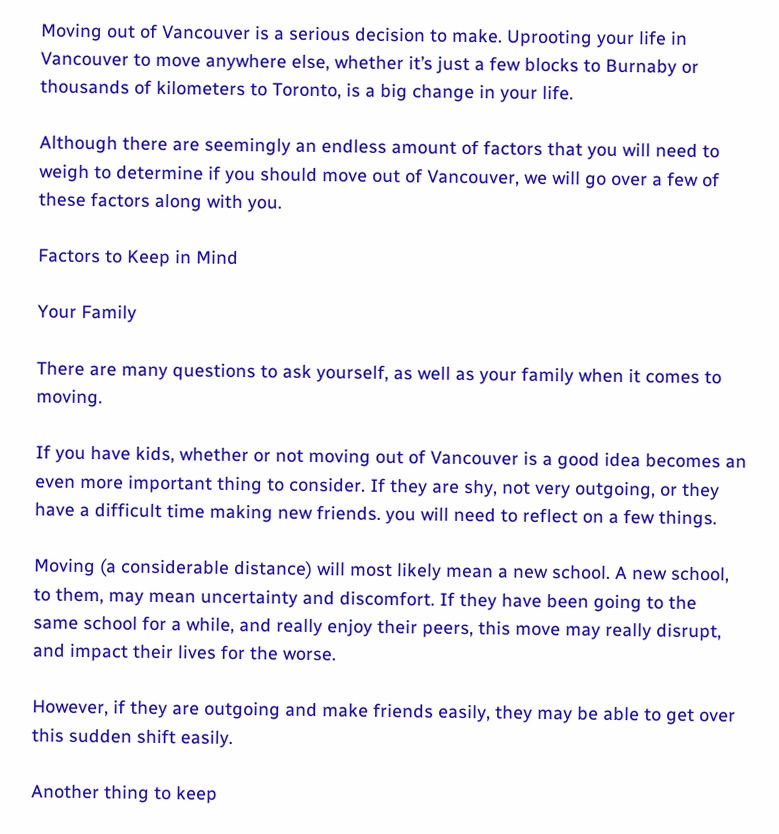Moving out of Vancouver is a serious decision to make. Uprooting your life in Vancouver to move anywhere else, whether it’s just a few blocks to Burnaby or thousands of kilometers to Toronto, is a big change in your life.

Although there are seemingly an endless amount of factors that you will need to weigh to determine if you should move out of Vancouver, we will go over a few of these factors along with you.

Factors to Keep in Mind

Your Family

There are many questions to ask yourself, as well as your family when it comes to moving.

If you have kids, whether or not moving out of Vancouver is a good idea becomes an even more important thing to consider. If they are shy, not very outgoing, or they have a difficult time making new friends. you will need to reflect on a few things.

Moving (a considerable distance) will most likely mean a new school. A new school, to them, may mean uncertainty and discomfort. If they have been going to the same school for a while, and really enjoy their peers, this move may really disrupt, and impact their lives for the worse.

However, if they are outgoing and make friends easily, they may be able to get over this sudden shift easily.

Another thing to keep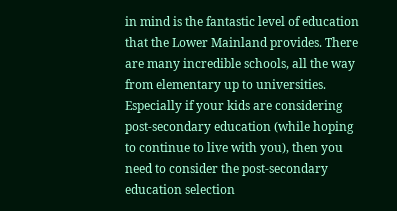in mind is the fantastic level of education that the Lower Mainland provides. There are many incredible schools, all the way from elementary up to universities. Especially if your kids are considering post-secondary education (while hoping to continue to live with you), then you need to consider the post-secondary education selection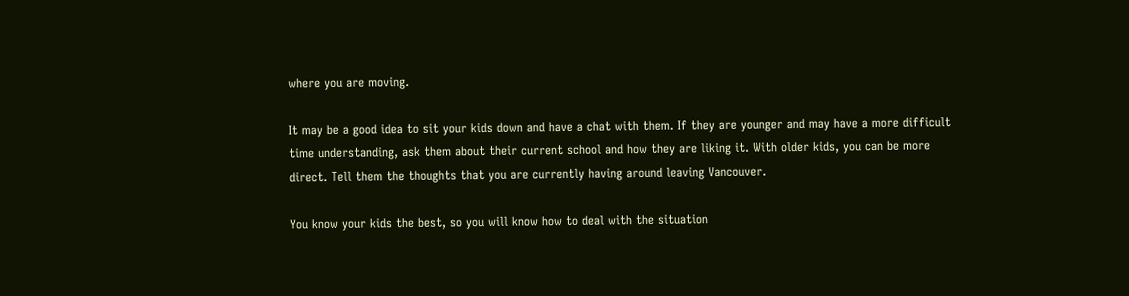where you are moving.

It may be a good idea to sit your kids down and have a chat with them. If they are younger and may have a more difficult time understanding, ask them about their current school and how they are liking it. With older kids, you can be more direct. Tell them the thoughts that you are currently having around leaving Vancouver.

You know your kids the best, so you will know how to deal with the situation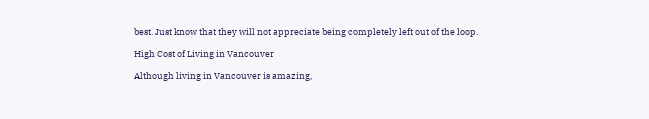best. Just know that they will not appreciate being completely left out of the loop.

High Cost of Living in Vancouver

Although living in Vancouver is amazing,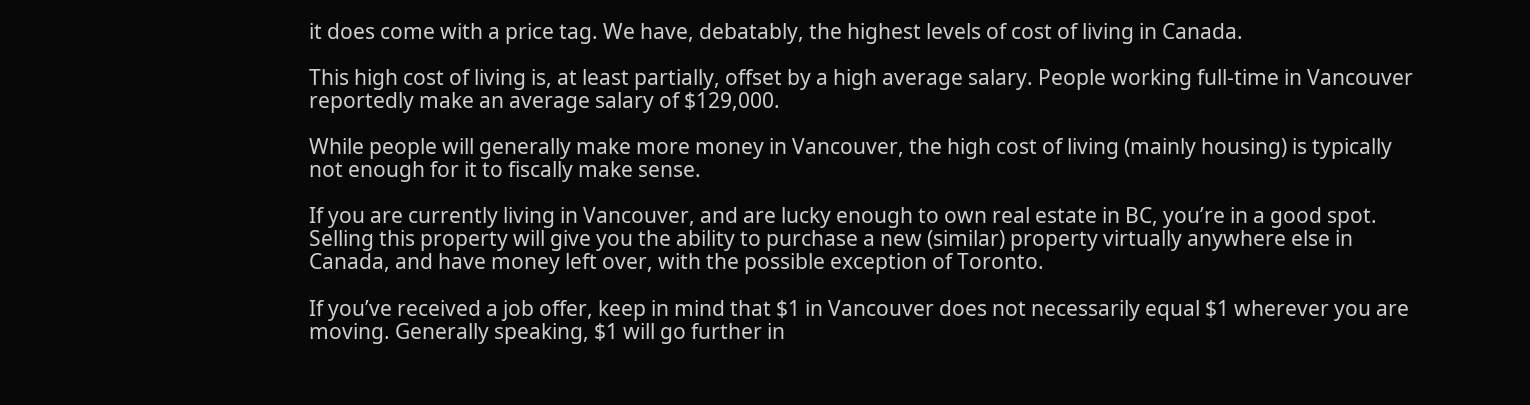it does come with a price tag. We have, debatably, the highest levels of cost of living in Canada.

This high cost of living is, at least partially, offset by a high average salary. People working full-time in Vancouver reportedly make an average salary of $129,000.

While people will generally make more money in Vancouver, the high cost of living (mainly housing) is typically not enough for it to fiscally make sense.

If you are currently living in Vancouver, and are lucky enough to own real estate in BC, you’re in a good spot. Selling this property will give you the ability to purchase a new (similar) property virtually anywhere else in Canada, and have money left over, with the possible exception of Toronto.

If you’ve received a job offer, keep in mind that $1 in Vancouver does not necessarily equal $1 wherever you are moving. Generally speaking, $1 will go further in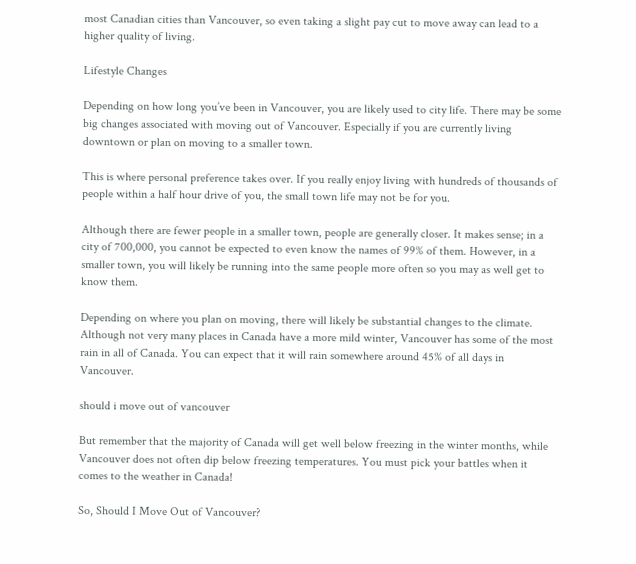most Canadian cities than Vancouver, so even taking a slight pay cut to move away can lead to a higher quality of living.

Lifestyle Changes

Depending on how long you’ve been in Vancouver, you are likely used to city life. There may be some big changes associated with moving out of Vancouver. Especially if you are currently living downtown or plan on moving to a smaller town.

This is where personal preference takes over. If you really enjoy living with hundreds of thousands of people within a half hour drive of you, the small town life may not be for you.

Although there are fewer people in a smaller town, people are generally closer. It makes sense; in a city of 700,000, you cannot be expected to even know the names of 99% of them. However, in a smaller town, you will likely be running into the same people more often so you may as well get to know them.

Depending on where you plan on moving, there will likely be substantial changes to the climate. Although not very many places in Canada have a more mild winter, Vancouver has some of the most rain in all of Canada. You can expect that it will rain somewhere around 45% of all days in Vancouver.

should i move out of vancouver

But remember that the majority of Canada will get well below freezing in the winter months, while Vancouver does not often dip below freezing temperatures. You must pick your battles when it comes to the weather in Canada!

So, Should I Move Out of Vancouver?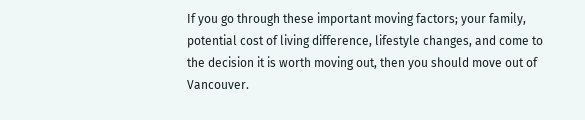If you go through these important moving factors; your family, potential cost of living difference, lifestyle changes, and come to the decision it is worth moving out, then you should move out of Vancouver.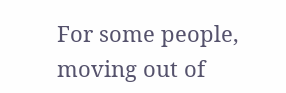For some people, moving out of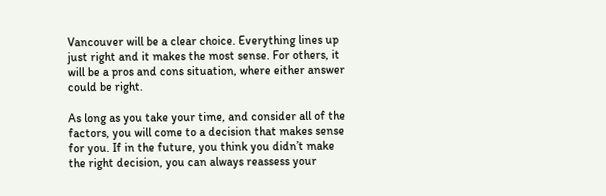Vancouver will be a clear choice. Everything lines up just right and it makes the most sense. For others, it will be a pros and cons situation, where either answer could be right.

As long as you take your time, and consider all of the factors, you will come to a decision that makes sense for you. If in the future, you think you didn’t make the right decision, you can always reassess your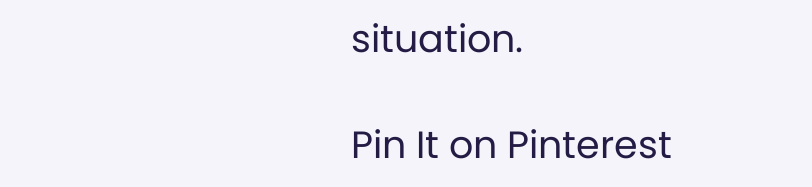situation.

Pin It on Pinterest